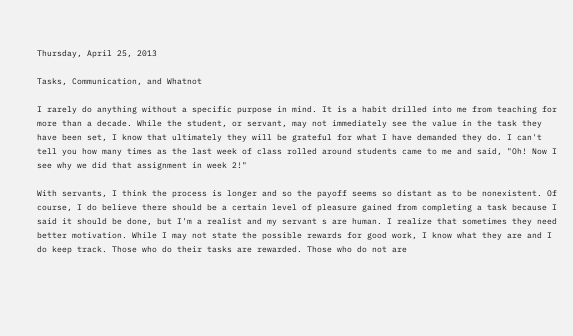Thursday, April 25, 2013

Tasks, Communication, and Whatnot

I rarely do anything without a specific purpose in mind. It is a habit drilled into me from teaching for more than a decade. While the student, or servant, may not immediately see the value in the task they have been set, I know that ultimately they will be grateful for what I have demanded they do. I can't tell you how many times as the last week of class rolled around students came to me and said, "Oh! Now I see why we did that assignment in week 2!"

With servants, I think the process is longer and so the payoff seems so distant as to be nonexistent. Of course, I do believe there should be a certain level of pleasure gained from completing a task because I said it should be done, but I'm a realist and my servant s are human. I realize that sometimes they need better motivation. While I may not state the possible rewards for good work, I know what they are and I do keep track. Those who do their tasks are rewarded. Those who do not are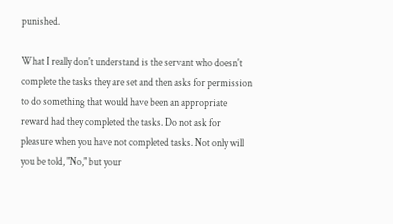punished.

What I really don't understand is the servant who doesn't complete the tasks they are set and then asks for permission to do something that would have been an appropriate reward had they completed the tasks. Do not ask for pleasure when you have not completed tasks. Not only will you be told, "No," but your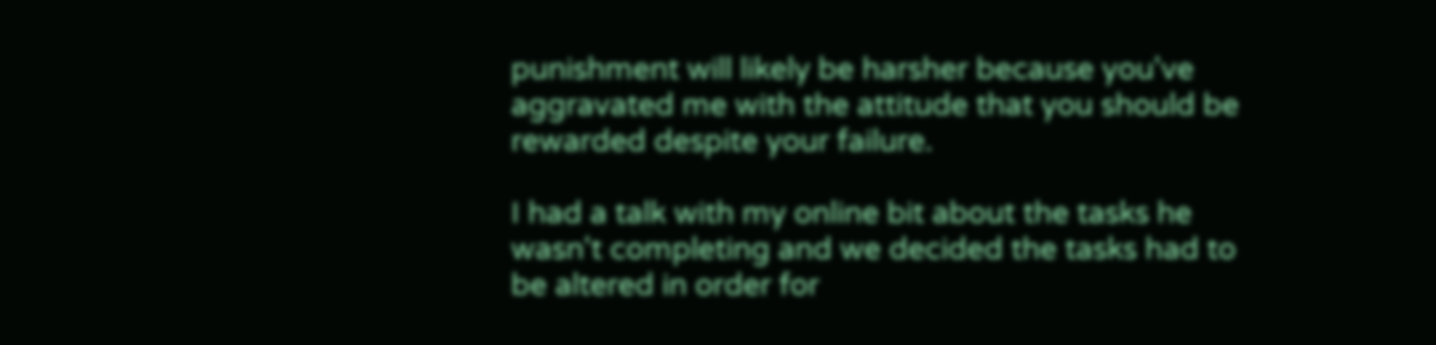punishment will likely be harsher because you've aggravated me with the attitude that you should be rewarded despite your failure.

I had a talk with my online bit about the tasks he wasn't completing and we decided the tasks had to be altered in order for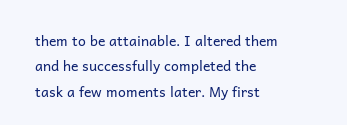them to be attainable. I altered them and he successfully completed the task a few moments later. My first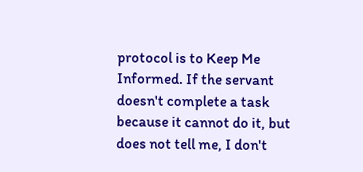protocol is to Keep Me Informed. If the servant doesn't complete a task because it cannot do it, but does not tell me, I don't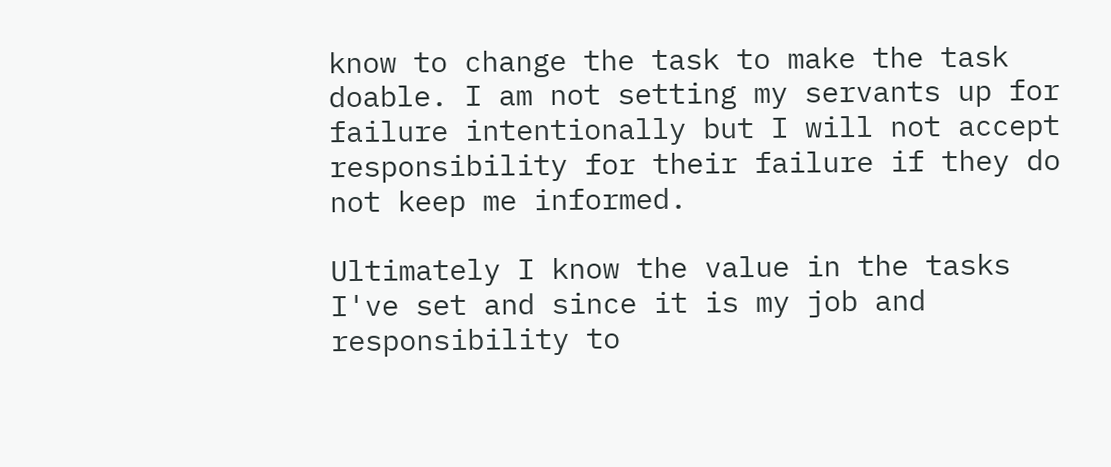know to change the task to make the task doable. I am not setting my servants up for failure intentionally but I will not accept responsibility for their failure if they do not keep me informed.

Ultimately I know the value in the tasks I've set and since it is my job and responsibility to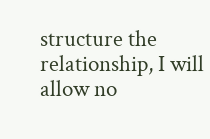structure the relationship, I will allow no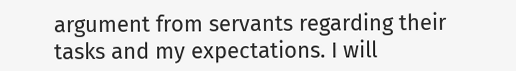argument from servants regarding their tasks and my expectations. I will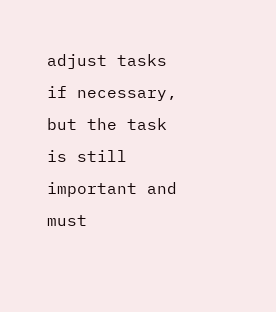adjust tasks if necessary, but the task is still important and must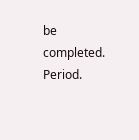be completed. Period.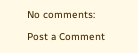No comments:

Post a Comment